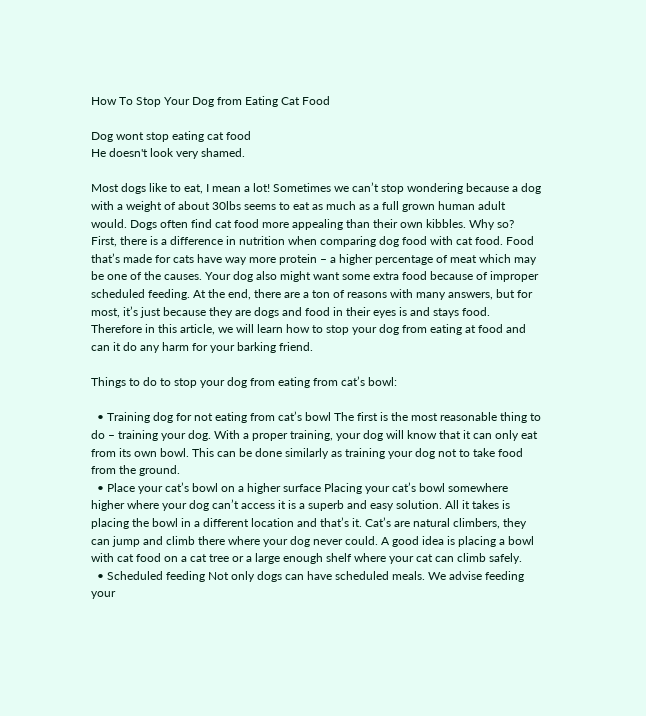How To Stop Your Dog from Eating Cat Food

Dog wont stop eating cat food
He doesn't look very shamed.

Most dogs like to eat, I mean a lot! Sometimes we can’t stop wondering because a dog with a weight of about 30lbs seems to eat as much as a full grown human adult would. Dogs often find cat food more appealing than their own kibbles. Why so? First, there is a difference in nutrition when comparing dog food with cat food. Food that’s made for cats have way more protein – a higher percentage of meat which may be one of the causes. Your dog also might want some extra food because of improper scheduled feeding. At the end, there are a ton of reasons with many answers, but for most, it’s just because they are dogs and food in their eyes is and stays food. Therefore in this article, we will learn how to stop your dog from eating at food and can it do any harm for your barking friend.

Things to do to stop your dog from eating from cat’s bowl:

  • Training dog for not eating from cat’s bowl The first is the most reasonable thing to do – training your dog. With a proper training, your dog will know that it can only eat from its own bowl. This can be done similarly as training your dog not to take food from the ground.
  • Place your cat’s bowl on a higher surface Placing your cat’s bowl somewhere higher where your dog can’t access it is a superb and easy solution. All it takes is placing the bowl in a different location and that’s it. Cat’s are natural climbers, they can jump and climb there where your dog never could. A good idea is placing a bowl with cat food on a cat tree or a large enough shelf where your cat can climb safely.
  • Scheduled feeding Not only dogs can have scheduled meals. We advise feeding your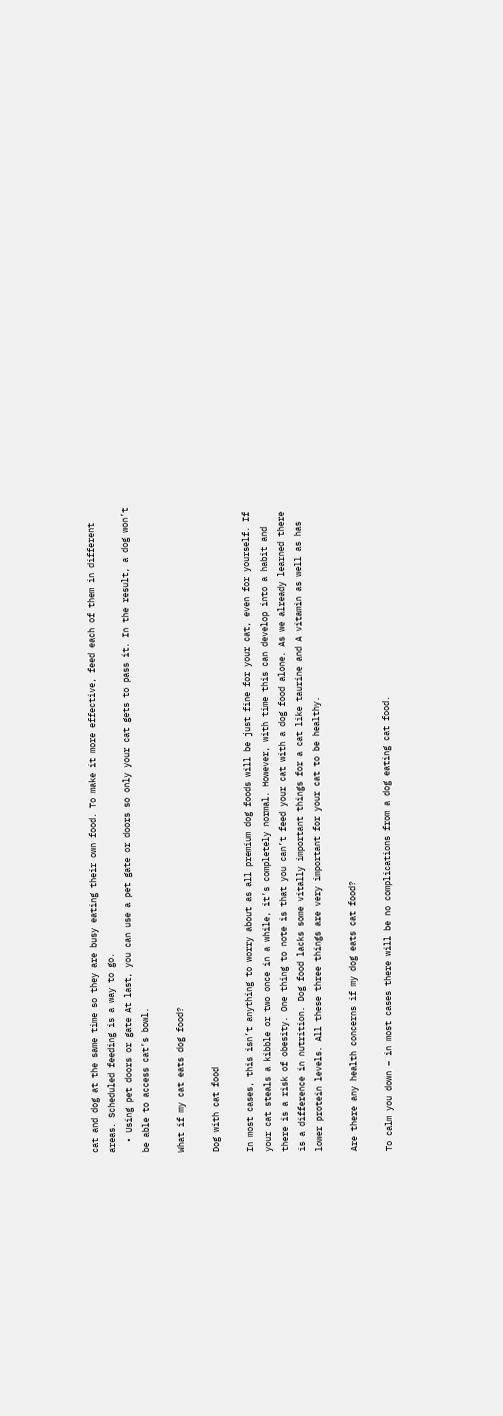cat and dog at the same time so they are busy eating their own food. To make it more effective, feed each of them in different areas. Scheduled feeding is a way to go.
  • Using pet doors or gate At last, you can use a pet gate or doors so only your cat gets to pass it. In the result, a dog won’t be able to access cat’s bowl.

What if my cat eats dog food?

Dog with cat food

In most cases, this isn’t anything to worry about as all premium dog foods will be just fine for your cat, even for yourself. If your cat steals a kibble or two once in a while, it’s completely normal. However, with time this can develop into a habit and there is a risk of obesity. One thing to note is that you can’t feed your cat with a dog food alone. As we already learned there is a difference in nutrition. Dog food lacks some vitally important things for a cat like taurine and A vitamin as well as has lower protein levels. All these three things are very important for your cat to be healthy.

Are there any health concerns if my dog eats cat food?

To calm you down – in most cases there will be no complications from a dog eating cat food.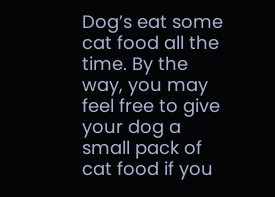Dog’s eat some cat food all the time. By the way, you may feel free to give your dog a small pack of cat food if you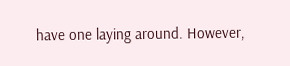have one laying around. However,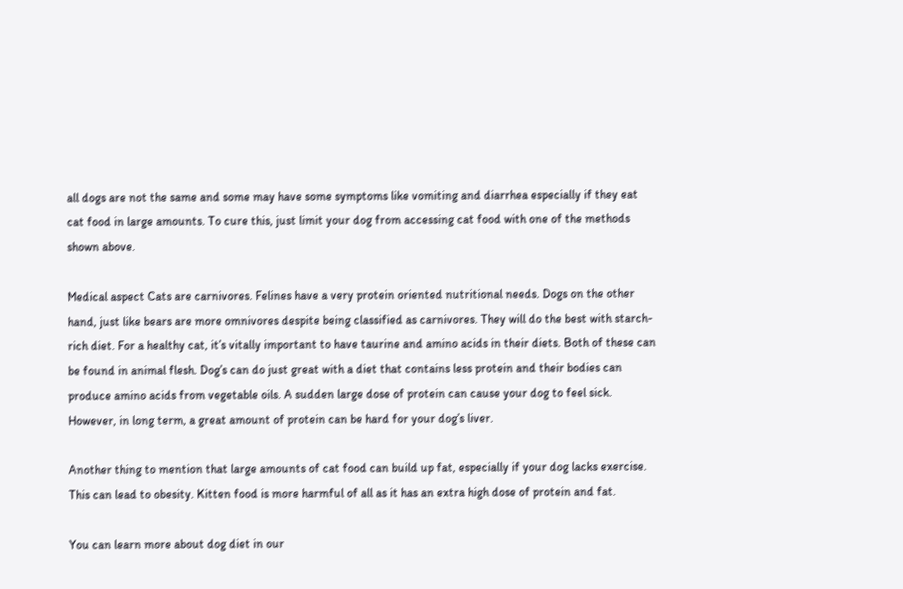all dogs are not the same and some may have some symptoms like vomiting and diarrhea especially if they eat cat food in large amounts. To cure this, just limit your dog from accessing cat food with one of the methods shown above.

Medical aspect Cats are carnivores. Felines have a very protein oriented nutritional needs. Dogs on the other hand, just like bears are more omnivores despite being classified as carnivores. They will do the best with starch-rich diet. For a healthy cat, it’s vitally important to have taurine and amino acids in their diets. Both of these can be found in animal flesh. Dog’s can do just great with a diet that contains less protein and their bodies can produce amino acids from vegetable oils. A sudden large dose of protein can cause your dog to feel sick. However, in long term, a great amount of protein can be hard for your dog’s liver.

Another thing to mention that large amounts of cat food can build up fat, especially if your dog lacks exercise. This can lead to obesity. Kitten food is more harmful of all as it has an extra high dose of protein and fat.

You can learn more about dog diet in our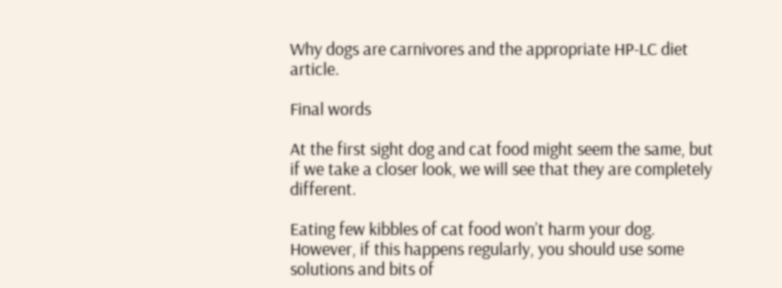Why dogs are carnivores and the appropriate HP-LC diet article.

Final words

At the first sight dog and cat food might seem the same, but if we take a closer look, we will see that they are completely different.

Eating few kibbles of cat food won’t harm your dog. However, if this happens regularly, you should use some solutions and bits of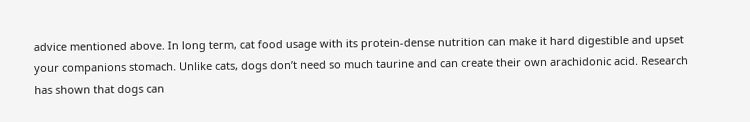advice mentioned above. In long term, cat food usage with its protein-dense nutrition can make it hard digestible and upset your companions stomach. Unlike cats, dogs don’t need so much taurine and can create their own arachidonic acid. Research has shown that dogs can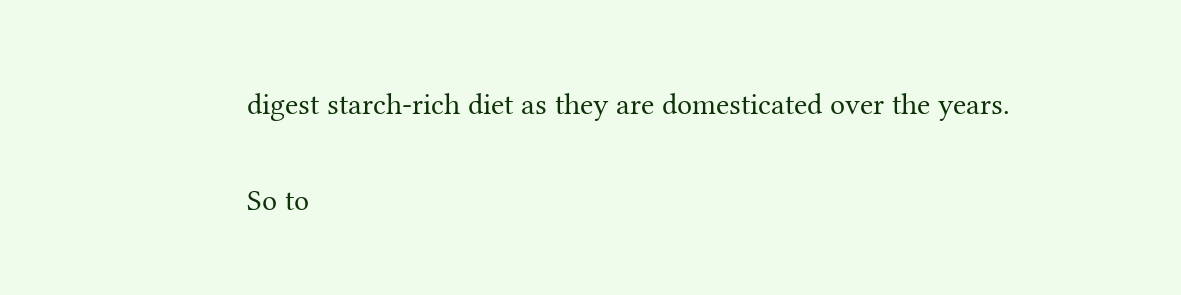digest starch-rich diet as they are domesticated over the years.

So to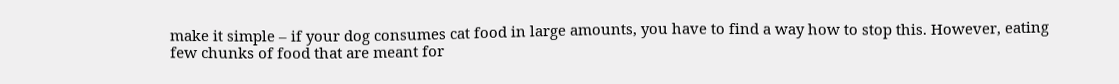make it simple – if your dog consumes cat food in large amounts, you have to find a way how to stop this. However, eating few chunks of food that are meant for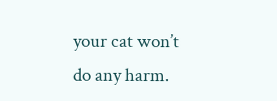your cat won’t do any harm.